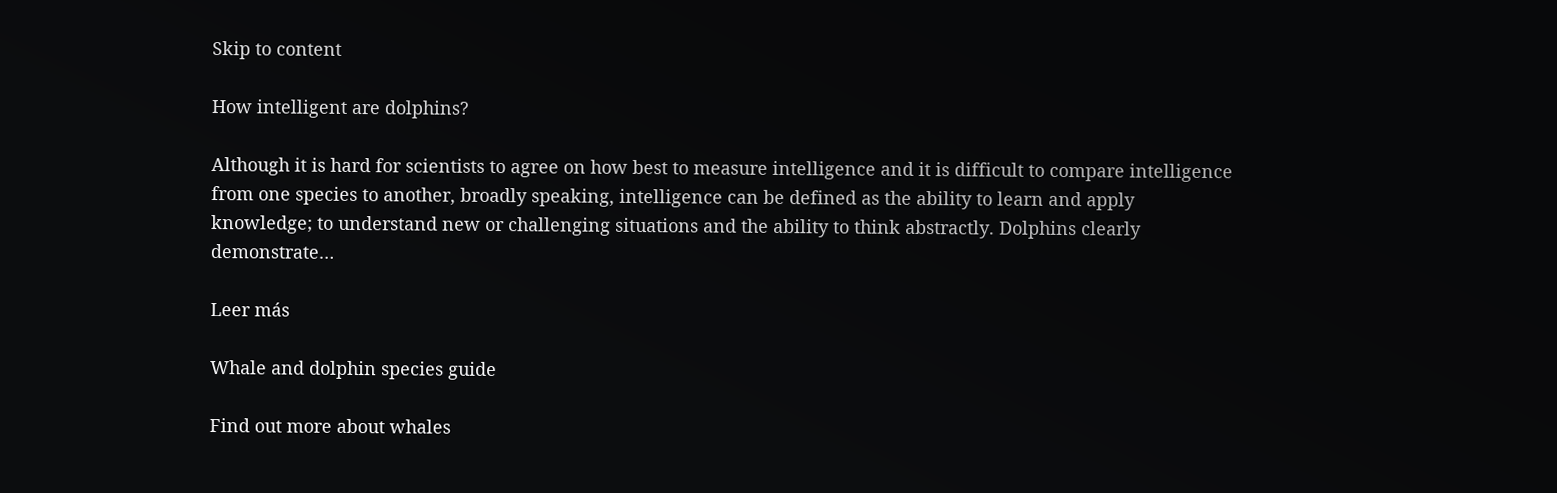Skip to content

How intelligent are dolphins?

Although it is hard for scientists to agree on how best to measure intelligence and it is difficult to compare intelligence from one species to another, broadly speaking, intelligence can be defined as the ability to learn and apply knowledge; to understand new or challenging situations and the ability to think abstractly. Dolphins clearly demonstrate…

Leer más

Whale and dolphin species guide

Find out more about whales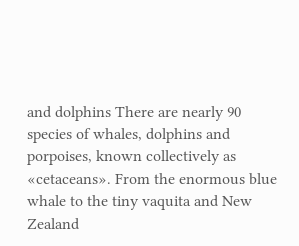and dolphins There are nearly 90 species of whales, dolphins and porpoises, known collectively as «cetaceans». From the enormous blue whale to the tiny vaquita and New Zealand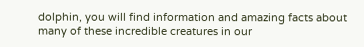dolphin, you will find information and amazing facts about many of these incredible creatures in our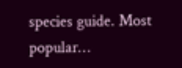species guide. Most popular…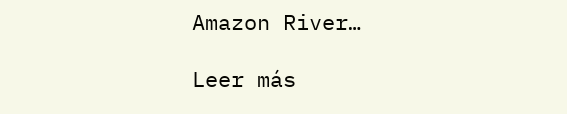Amazon River…

Leer más